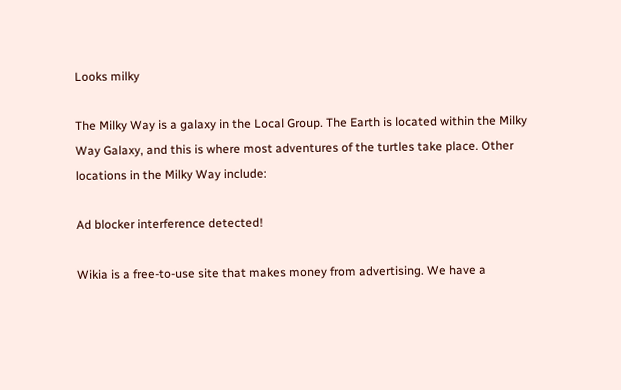Looks milky

The Milky Way is a galaxy in the Local Group. The Earth is located within the Milky Way Galaxy, and this is where most adventures of the turtles take place. Other locations in the Milky Way include:

Ad blocker interference detected!

Wikia is a free-to-use site that makes money from advertising. We have a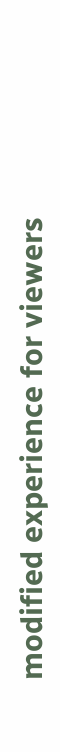modified experience for viewers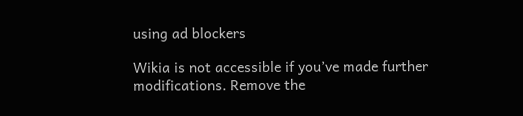using ad blockers

Wikia is not accessible if you’ve made further modifications. Remove the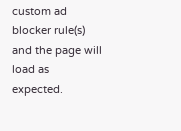custom ad blocker rule(s) and the page will load as expected.